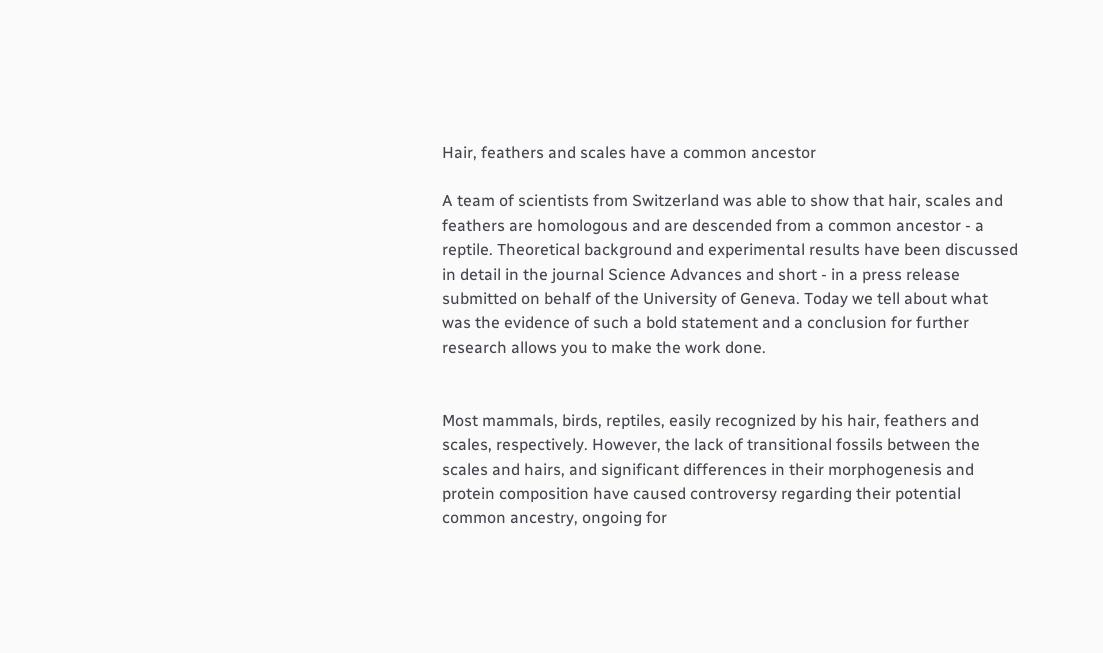Hair, feathers and scales have a common ancestor

A team of scientists from Switzerland was able to show that hair, scales and feathers are homologous and are descended from a common ancestor - a reptile. Theoretical background and experimental results have been discussed in detail in the journal Science Advances and short - in a press release submitted on behalf of the University of Geneva. Today we tell about what was the evidence of such a bold statement and a conclusion for further research allows you to make the work done.


Most mammals, birds, reptiles, easily recognized by his hair, feathers and scales, respectively. However, the lack of transitional fossils between the scales and hairs, and significant differences in their morphogenesis and protein composition have caused controversy regarding their potential common ancestry, ongoing for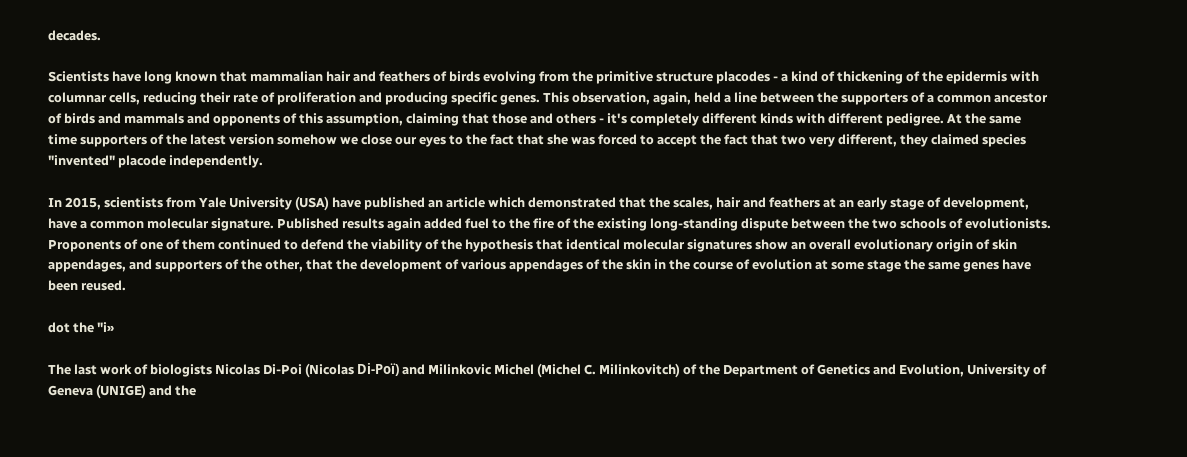decades.

Scientists have long known that mammalian hair and feathers of birds evolving from the primitive structure placodes - a kind of thickening of the epidermis with columnar cells, reducing their rate of proliferation and producing specific genes. This observation, again, held a line between the supporters of a common ancestor of birds and mammals and opponents of this assumption, claiming that those and others - it's completely different kinds with different pedigree. At the same time supporters of the latest version somehow we close our eyes to the fact that she was forced to accept the fact that two very different, they claimed species "invented" placode independently.

In 2015, scientists from Yale University (USA) have published an article which demonstrated that the scales, hair and feathers at an early stage of development, have a common molecular signature. Published results again added fuel to the fire of the existing long-standing dispute between the two schools of evolutionists. Proponents of one of them continued to defend the viability of the hypothesis that identical molecular signatures show an overall evolutionary origin of skin appendages, and supporters of the other, that the development of various appendages of the skin in the course of evolution at some stage the same genes have been reused.

dot the "i»

The last work of biologists Nicolas Di-Poi (Nicolas Di-Poï) and Milinkovic Michel (Michel C. Milinkovitch) of the Department of Genetics and Evolution, University of Geneva (UNIGE) and the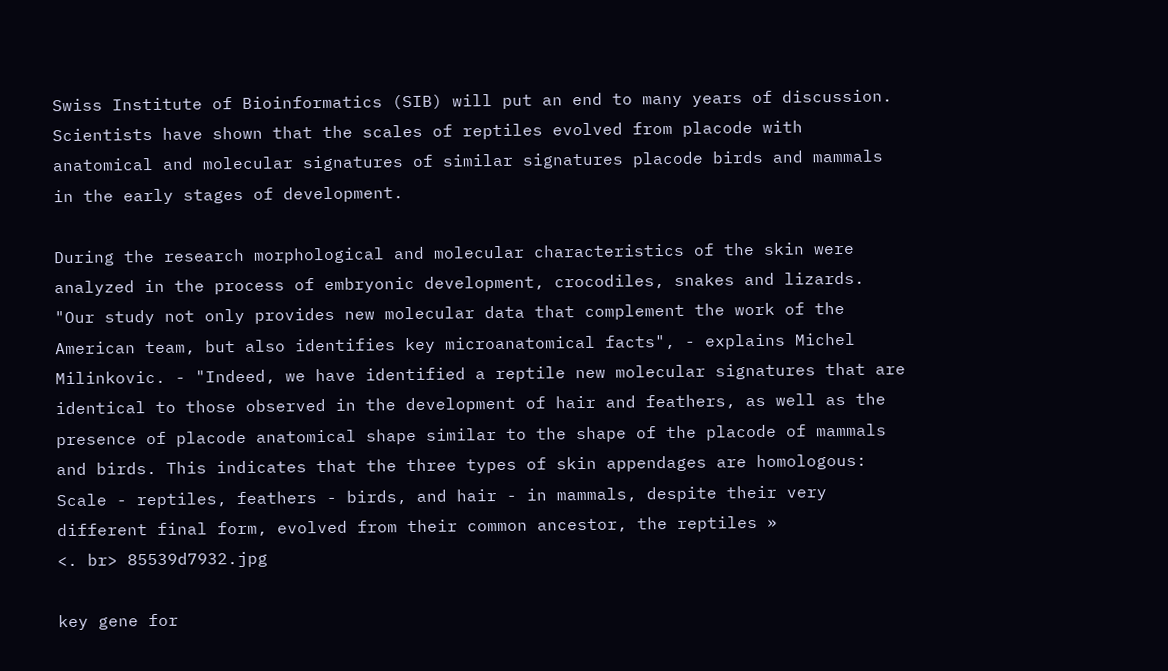Swiss Institute of Bioinformatics (SIB) will put an end to many years of discussion. Scientists have shown that the scales of reptiles evolved from placode with anatomical and molecular signatures of similar signatures placode birds and mammals in the early stages of development.

During the research morphological and molecular characteristics of the skin were analyzed in the process of embryonic development, crocodiles, snakes and lizards. "Our study not only provides new molecular data that complement the work of the American team, but also identifies key microanatomical facts", - explains Michel Milinkovic. - "Indeed, we have identified a reptile new molecular signatures that are identical to those observed in the development of hair and feathers, as well as the presence of placode anatomical shape similar to the shape of the placode of mammals and birds. This indicates that the three types of skin appendages are homologous: Scale - reptiles, feathers - birds, and hair - in mammals, despite their very different final form, evolved from their common ancestor, the reptiles »
<. br> 85539d7932.jpg

key gene for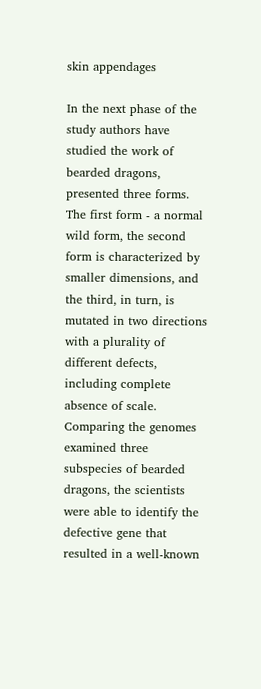skin appendages

In the next phase of the study authors have studied the work of bearded dragons, presented three forms. The first form - a normal wild form, the second form is characterized by smaller dimensions, and the third, in turn, is mutated in two directions with a plurality of different defects, including complete absence of scale. Comparing the genomes examined three subspecies of bearded dragons, the scientists were able to identify the defective gene that resulted in a well-known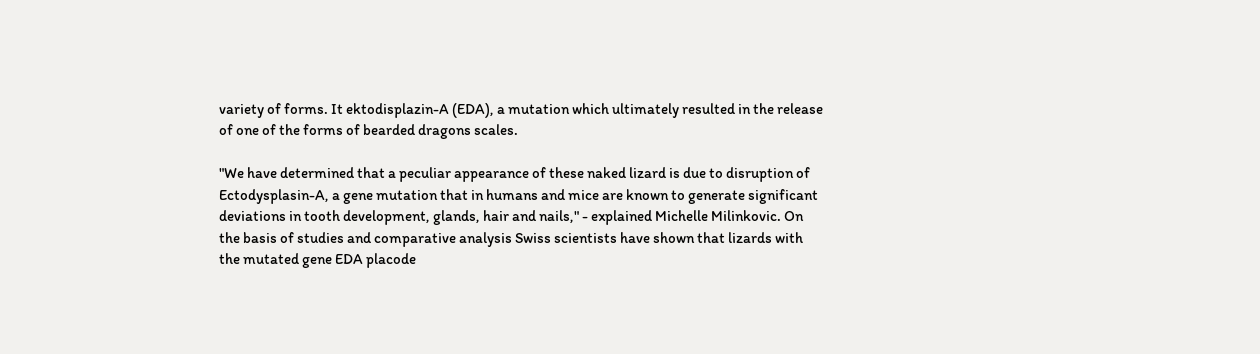variety of forms. It ektodisplazin-A (EDA), a mutation which ultimately resulted in the release of one of the forms of bearded dragons scales.

"We have determined that a peculiar appearance of these naked lizard is due to disruption of Ectodysplasin-A, a gene mutation that in humans and mice are known to generate significant deviations in tooth development, glands, hair and nails," - explained Michelle Milinkovic. On the basis of studies and comparative analysis Swiss scientists have shown that lizards with the mutated gene EDA placode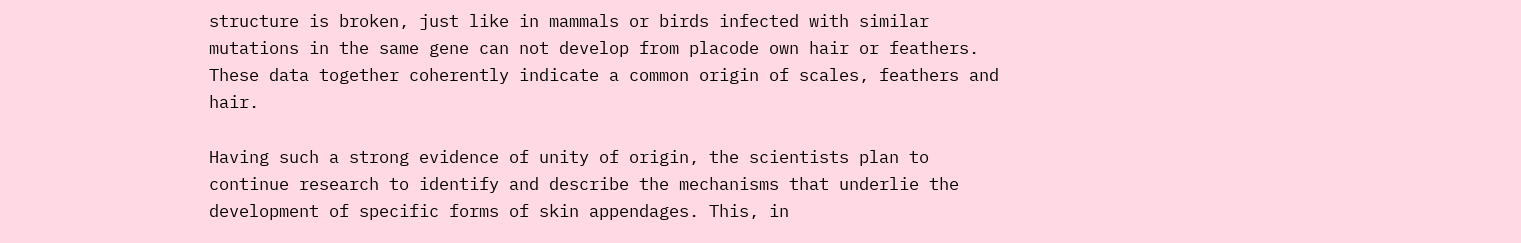structure is broken, just like in mammals or birds infected with similar mutations in the same gene can not develop from placode own hair or feathers. These data together coherently indicate a common origin of scales, feathers and hair.

Having such a strong evidence of unity of origin, the scientists plan to continue research to identify and describe the mechanisms that underlie the development of specific forms of skin appendages. This, in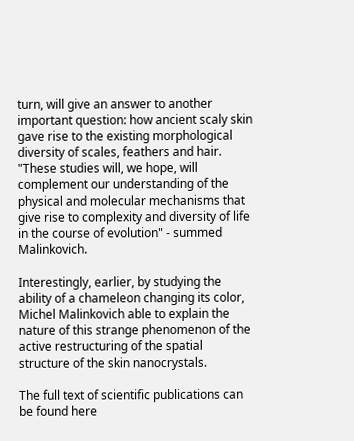turn, will give an answer to another important question: how ancient scaly skin gave rise to the existing morphological diversity of scales, feathers and hair. "These studies will, we hope, will complement our understanding of the physical and molecular mechanisms that give rise to complexity and diversity of life in the course of evolution" - summed Malinkovich.

Interestingly, earlier, by studying the ability of a chameleon changing its color, Michel Malinkovich able to explain the nature of this strange phenomenon of the active restructuring of the spatial structure of the skin nanocrystals.

The full text of scientific publications can be found here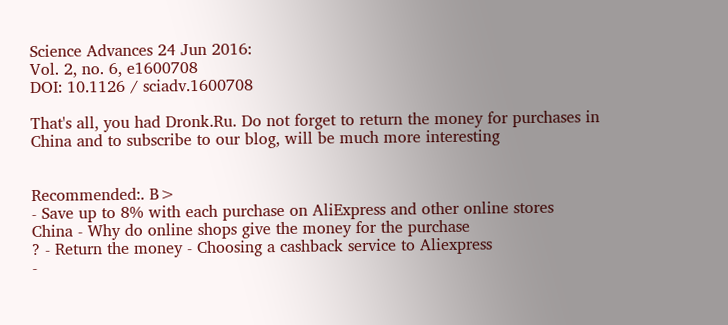Science Advances 24 Jun 2016:
Vol. 2, no. 6, e1600708
DOI: 10.1126 / sciadv.1600708

That's all, you had Dronk.Ru. Do not forget to return the money for purchases in China and to subscribe to our blog, will be much more interesting


Recommended:. B>
- Save up to 8% with each purchase on AliExpress and other online stores
China - Why do online shops give the money for the purchase
? - Return the money - Choosing a cashback service to Aliexpress
-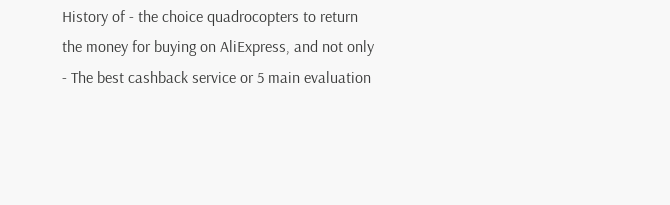History of - the choice quadrocopters to return the money for buying on AliExpress, and not only
- The best cashback service or 5 main evaluation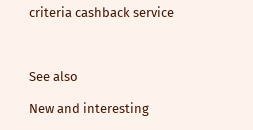criteria cashback service



See also

New and interesting